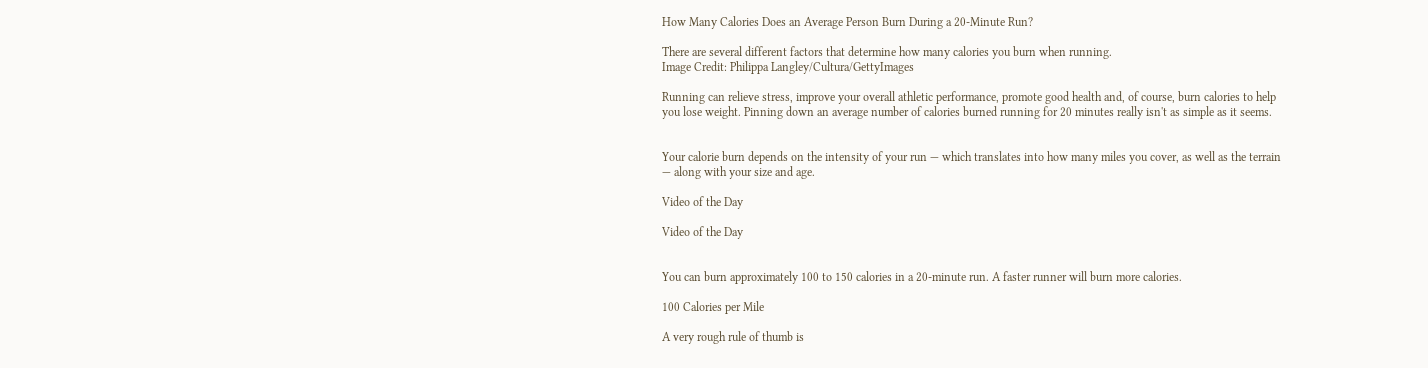How Many Calories Does an Average Person Burn During a 20-Minute Run?

There are several different factors that determine how many calories you burn when running.
Image Credit: Philippa Langley/Cultura/GettyImages

Running can relieve stress, improve your overall athletic performance, promote good health and, of course, burn calories to help you lose weight. Pinning down an average number of calories burned running for 20 minutes really isn't as simple as it seems.


Your calorie burn depends on the intensity of your run — which translates into how many miles you cover, as well as the terrain — along with your size and age.

Video of the Day

Video of the Day


You can burn approximately 100 to 150 calories in a 20-minute run. A faster runner will burn more calories.

100 Calories per Mile

A very rough rule of thumb is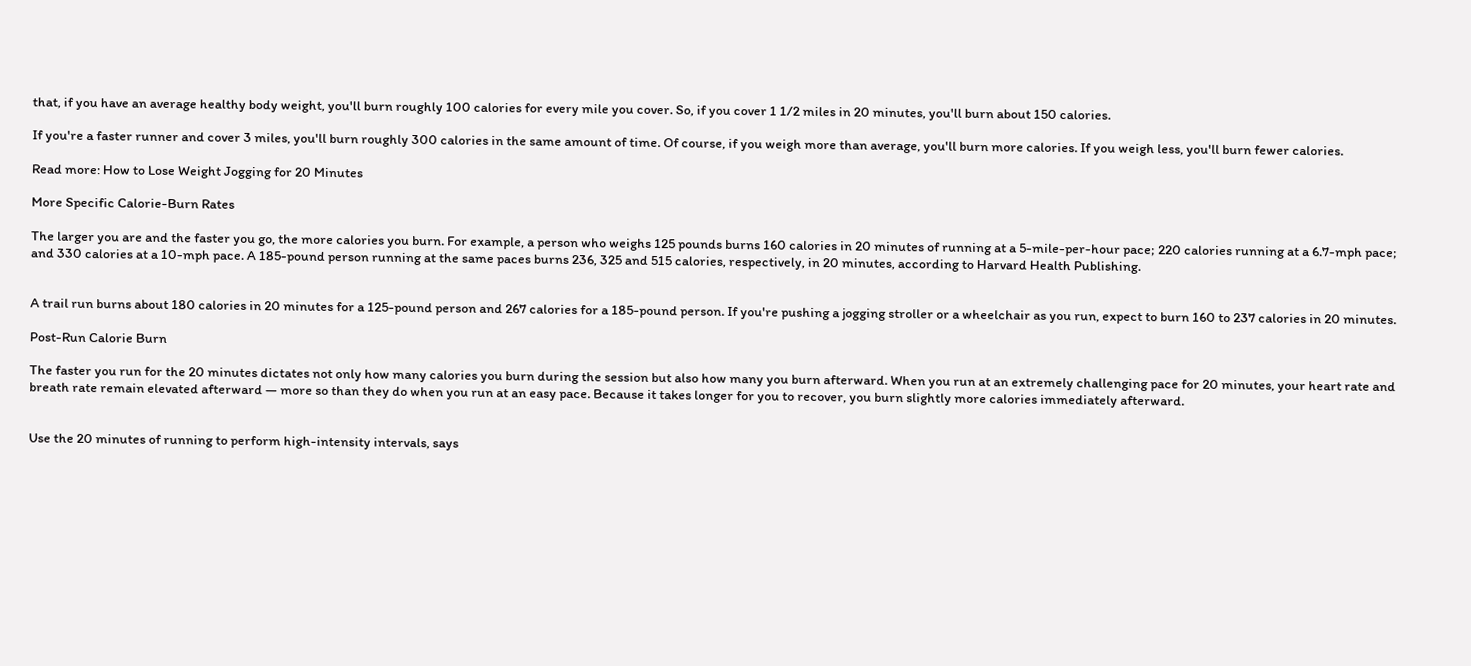that, if you have an average healthy body weight, you'll burn roughly 100 calories for every mile you cover. So, if you cover 1 1/2 miles in 20 minutes, you'll burn about 150 calories.

If you're a faster runner and cover 3 miles, you'll burn roughly 300 calories in the same amount of time. Of course, if you weigh more than average, you'll burn more calories. If you weigh less, you'll burn fewer calories.

Read more: How to Lose Weight Jogging for 20 Minutes

More Specific Calorie-Burn Rates

The larger you are and the faster you go, the more calories you burn. For example, a person who weighs 125 pounds burns 160 calories in 20 minutes of running at a 5-mile-per-hour pace; 220 calories running at a 6.7-mph pace; and 330 calories at a 10-mph pace. A 185-pound person running at the same paces burns 236, 325 and 515 calories, respectively, in 20 minutes, according to Harvard Health Publishing.


A trail run burns about 180 calories in 20 minutes for a 125-pound person and 267 calories for a 185-pound person. If you're pushing a jogging stroller or a wheelchair as you run, expect to burn 160 to 237 calories in 20 minutes.

Post-Run Calorie Burn

The faster you run for the 20 minutes dictates not only how many calories you burn during the session but also how many you burn afterward. When you run at an extremely challenging pace for 20 minutes, your heart rate and breath rate remain elevated afterward — more so than they do when you run at an easy pace. Because it takes longer for you to recover, you burn slightly more calories immediately afterward.


Use the 20 minutes of running to perform high-intensity intervals, says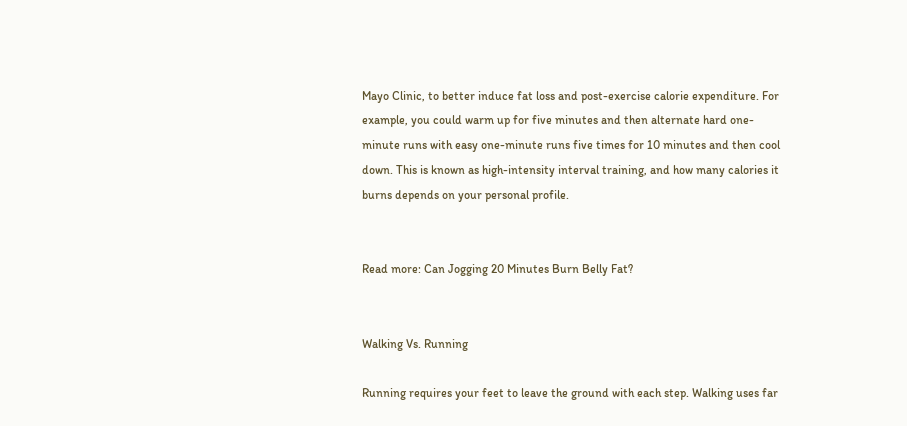Mayo Clinic, to better induce fat loss and post-exercise calorie expenditure. For example, you could warm up for five minutes and then alternate hard one-minute runs with easy one-minute runs five times for 10 minutes and then cool down. This is known as high-intensity interval training, and how many calories it burns depends on your personal profile.


Read more: Can Jogging 20 Minutes Burn Belly Fat?


Walking Vs. Running

Running requires your feet to leave the ground with each step. Walking uses far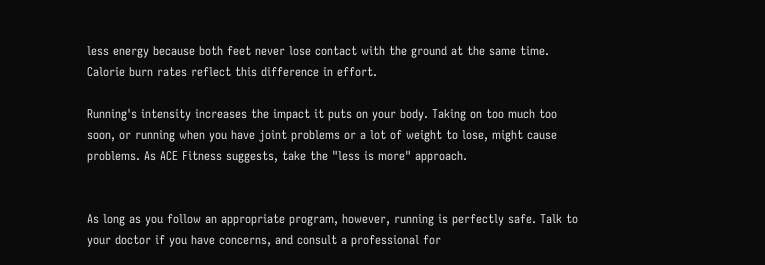less energy because both feet never lose contact with the ground at the same time. Calorie burn rates reflect this difference in effort.

Running's intensity increases the impact it puts on your body. Taking on too much too soon, or running when you have joint problems or a lot of weight to lose, might cause problems. As ACE Fitness suggests, take the "less is more" approach.


As long as you follow an appropriate program, however, running is perfectly safe. Talk to your doctor if you have concerns, and consult a professional for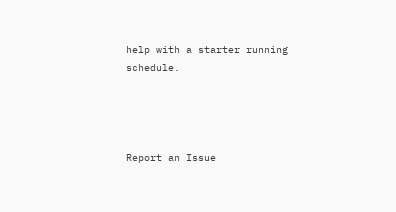help with a starter running schedule.




Report an Issue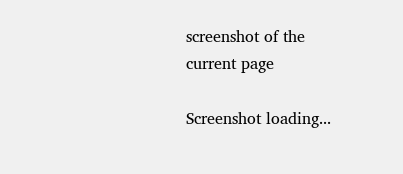screenshot of the current page

Screenshot loading...